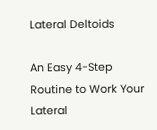Lateral Deltoids

An Easy 4-Step Routine to Work Your Lateral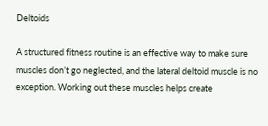Deltoids

A structured fitness routine is an effective way to make sure muscles don’t go neglected, and the lateral deltoid muscle is no exception. Working out these muscles helps create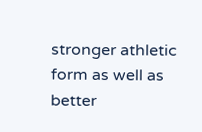stronger athletic form as well as better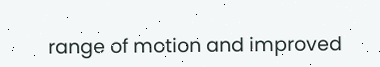range of motion and improved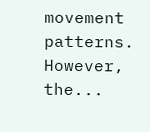movement patterns. However, the...